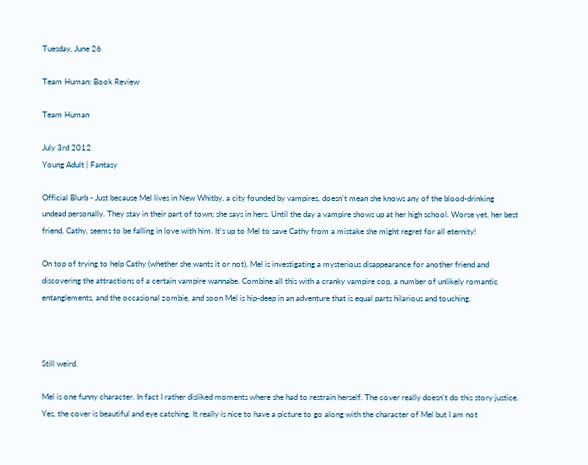Tuesday, June 26

Team Human: Book Review

Team Human

July 3rd 2012
Young Adult | Fantasy

Official Blurb - Just because Mel lives in New Whitby, a city founded by vampires, doesn’t mean she knows any of the blood-drinking undead personally. They stay in their part of town; she says in hers. Until the day a vampire shows up at her high school. Worse yet, her best friend, Cathy, seems to be falling in love with him. It’s up to Mel to save Cathy from a mistake she might regret for all eternity!

On top of trying to help Cathy (whether she wants it or not), Mel is investigating a mysterious disappearance for another friend and discovering the attractions of a certain vampire wannabe. Combine all this with a cranky vampire cop, a number of unlikely romantic entanglements, and the occasional zombie, and soon Mel is hip-deep in an adventure that is equal parts hilarious and touching.



Still weird.

Mel is one funny character. In fact I rather disliked moments where she had to restrain herself. The cover really doesn't do this story justice. Yes, the cover is beautiful and eye catching. It really is nice to have a picture to go along with the character of Mel but I am not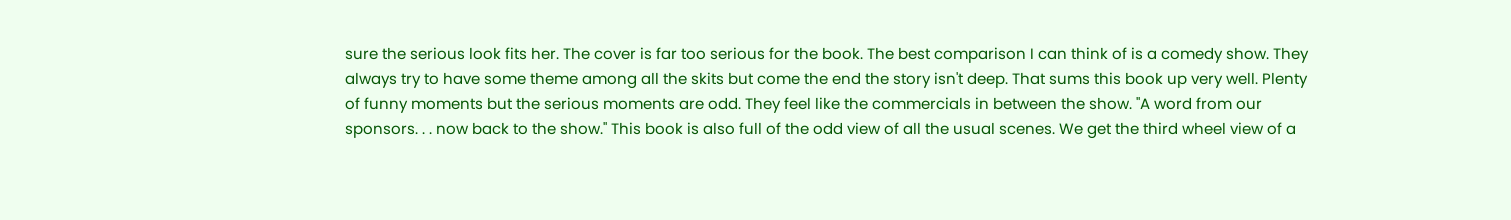sure the serious look fits her. The cover is far too serious for the book. The best comparison I can think of is a comedy show. They always try to have some theme among all the skits but come the end the story isn't deep. That sums this book up very well. Plenty of funny moments but the serious moments are odd. They feel like the commercials in between the show. "A word from our sponsors. . . now back to the show." This book is also full of the odd view of all the usual scenes. We get the third wheel view of a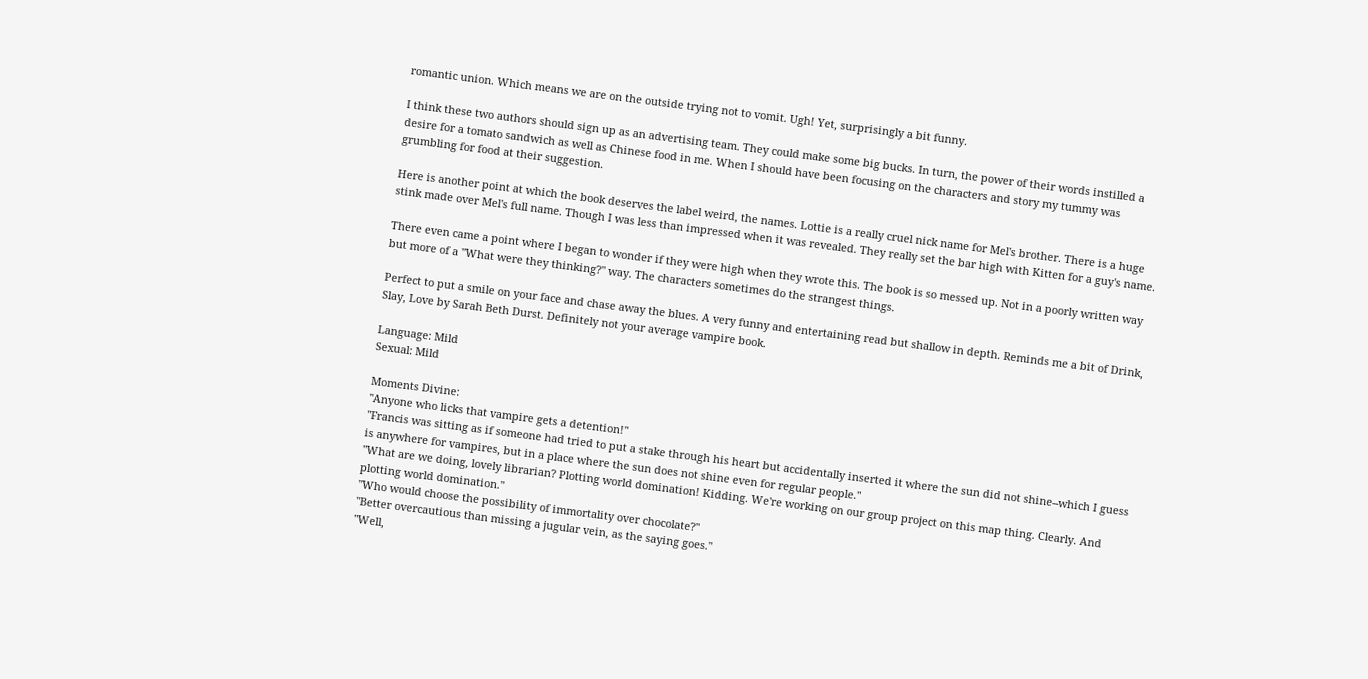romantic union. Which means we are on the outside trying not to vomit. Ugh! Yet, surprisingly a bit funny.

I think these two authors should sign up as an advertising team. They could make some big bucks. In turn, the power of their words instilled a desire for a tomato sandwich as well as Chinese food in me. When I should have been focusing on the characters and story my tummy was grumbling for food at their suggestion.

Here is another point at which the book deserves the label weird, the names. Lottie is a really cruel nick name for Mel's brother. There is a huge stink made over Mel's full name. Though I was less than impressed when it was revealed. They really set the bar high with Kitten for a guy's name.

There even came a point where I began to wonder if they were high when they wrote this. The book is so messed up. Not in a poorly written way but more of a "What were they thinking?" way. The characters sometimes do the strangest things.

Perfect to put a smile on your face and chase away the blues. A very funny and entertaining read but shallow in depth. Reminds me a bit of Drink, Slay, Love by Sarah Beth Durst. Definitely not your average vampire book.

Language: Mild
Sexual: Mild

Moments Divine:
"Anyone who licks that vampire gets a detention!"
"Francis was sitting as if someone had tried to put a stake through his heart but accidentally inserted it where the sun did not shine--which I guess is anywhere for vampires, but in a place where the sun does not shine even for regular people."
"What are we doing, lovely librarian? Plotting world domination! Kidding. We're working on our group project on this map thing. Clearly. And plotting world domination."
"Who would choose the possibility of immortality over chocolate?"
"Better overcautious than missing a jugular vein, as the saying goes."
"Well,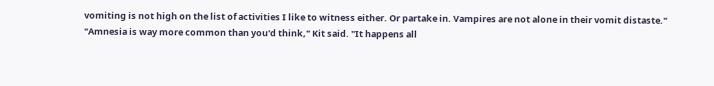vomiting is not high on the list of activities I like to witness either. Or partake in. Vampires are not alone in their vomit distaste."
"Amnesia is way more common than you'd think," Kit said. "It happens all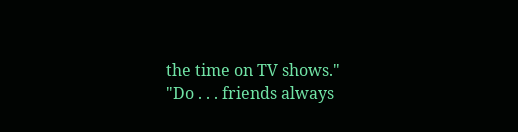the time on TV shows."
"Do . . . friends always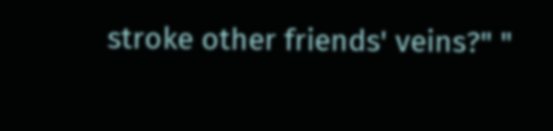stroke other friends' veins?" "